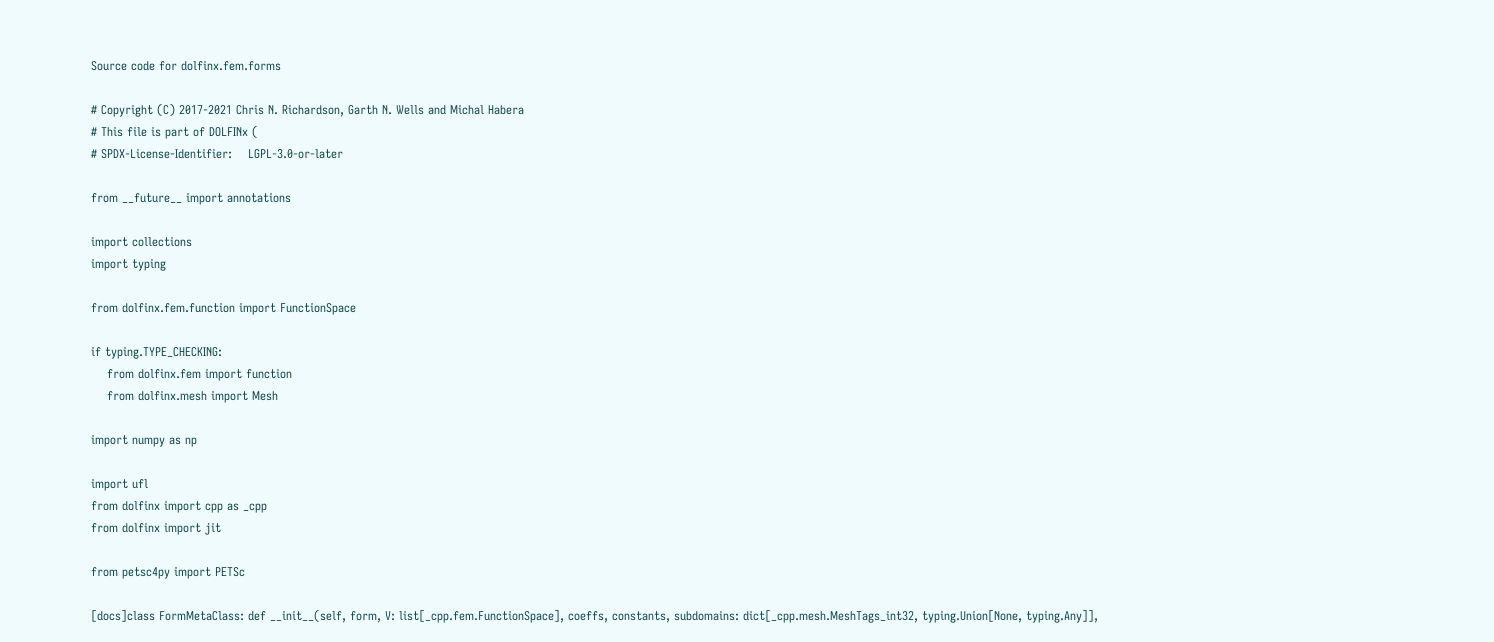Source code for dolfinx.fem.forms

# Copyright (C) 2017-2021 Chris N. Richardson, Garth N. Wells and Michal Habera
# This file is part of DOLFINx (
# SPDX-License-Identifier:    LGPL-3.0-or-later

from __future__ import annotations

import collections
import typing

from dolfinx.fem.function import FunctionSpace

if typing.TYPE_CHECKING:
    from dolfinx.fem import function
    from dolfinx.mesh import Mesh

import numpy as np

import ufl
from dolfinx import cpp as _cpp
from dolfinx import jit

from petsc4py import PETSc

[docs]class FormMetaClass: def __init__(self, form, V: list[_cpp.fem.FunctionSpace], coeffs, constants, subdomains: dict[_cpp.mesh.MeshTags_int32, typing.Union[None, typing.Any]],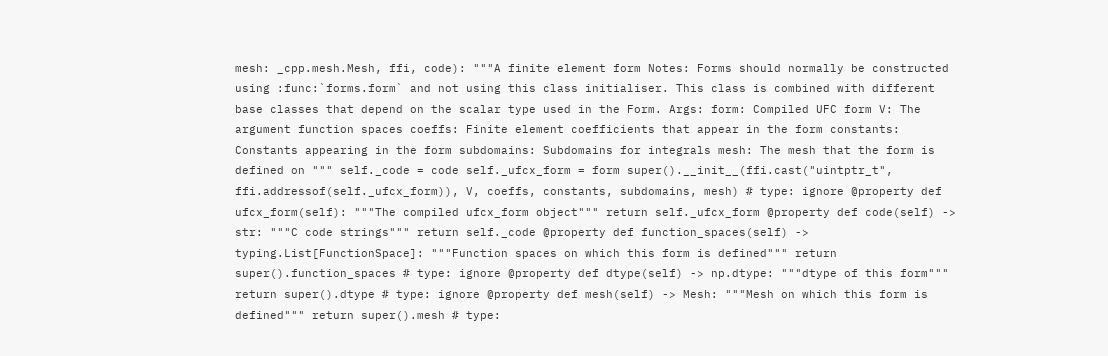mesh: _cpp.mesh.Mesh, ffi, code): """A finite element form Notes: Forms should normally be constructed using :func:`forms.form` and not using this class initialiser. This class is combined with different base classes that depend on the scalar type used in the Form. Args: form: Compiled UFC form V: The argument function spaces coeffs: Finite element coefficients that appear in the form constants: Constants appearing in the form subdomains: Subdomains for integrals mesh: The mesh that the form is defined on """ self._code = code self._ufcx_form = form super().__init__(ffi.cast("uintptr_t", ffi.addressof(self._ufcx_form)), V, coeffs, constants, subdomains, mesh) # type: ignore @property def ufcx_form(self): """The compiled ufcx_form object""" return self._ufcx_form @property def code(self) -> str: """C code strings""" return self._code @property def function_spaces(self) -> typing.List[FunctionSpace]: """Function spaces on which this form is defined""" return super().function_spaces # type: ignore @property def dtype(self) -> np.dtype: """dtype of this form""" return super().dtype # type: ignore @property def mesh(self) -> Mesh: """Mesh on which this form is defined""" return super().mesh # type: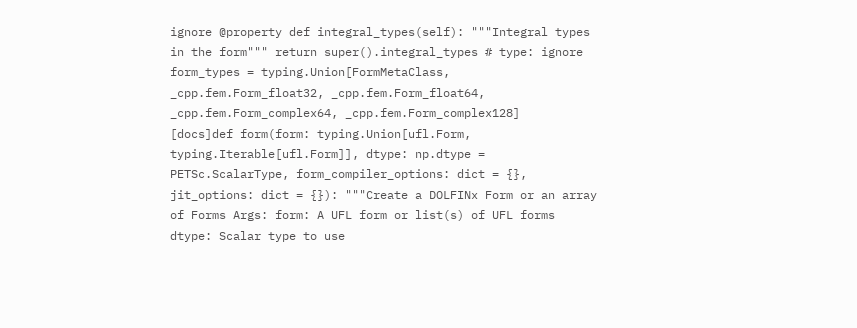ignore @property def integral_types(self): """Integral types in the form""" return super().integral_types # type: ignore
form_types = typing.Union[FormMetaClass, _cpp.fem.Form_float32, _cpp.fem.Form_float64, _cpp.fem.Form_complex64, _cpp.fem.Form_complex128]
[docs]def form(form: typing.Union[ufl.Form, typing.Iterable[ufl.Form]], dtype: np.dtype = PETSc.ScalarType, form_compiler_options: dict = {}, jit_options: dict = {}): """Create a DOLFINx Form or an array of Forms Args: form: A UFL form or list(s) of UFL forms dtype: Scalar type to use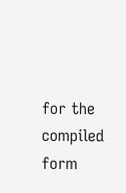for the compiled form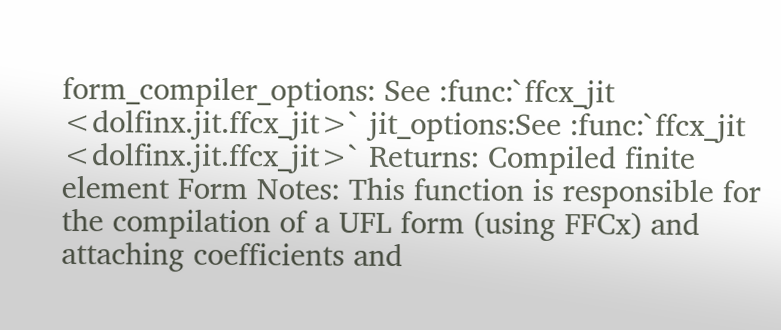form_compiler_options: See :func:`ffcx_jit <dolfinx.jit.ffcx_jit>` jit_options:See :func:`ffcx_jit <dolfinx.jit.ffcx_jit>` Returns: Compiled finite element Form Notes: This function is responsible for the compilation of a UFL form (using FFCx) and attaching coefficients and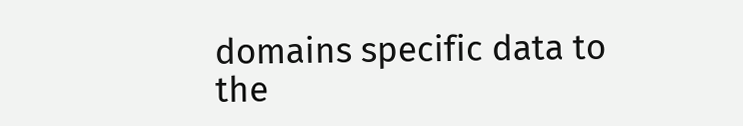domains specific data to the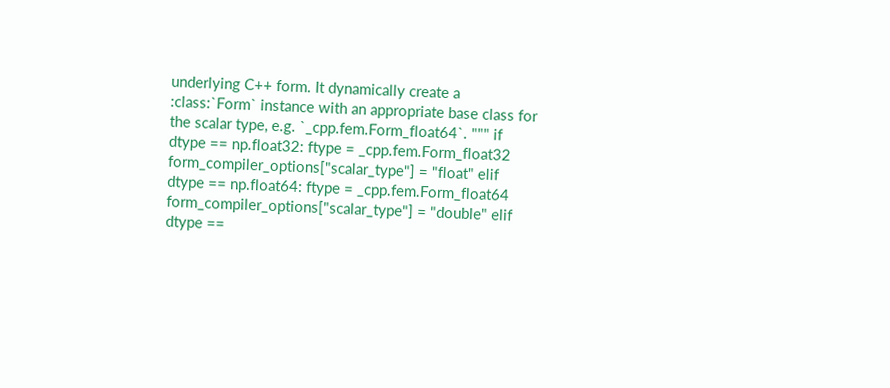underlying C++ form. It dynamically create a :class:`Form` instance with an appropriate base class for the scalar type, e.g. `_cpp.fem.Form_float64`. """ if dtype == np.float32: ftype = _cpp.fem.Form_float32 form_compiler_options["scalar_type"] = "float" elif dtype == np.float64: ftype = _cpp.fem.Form_float64 form_compiler_options["scalar_type"] = "double" elif dtype ==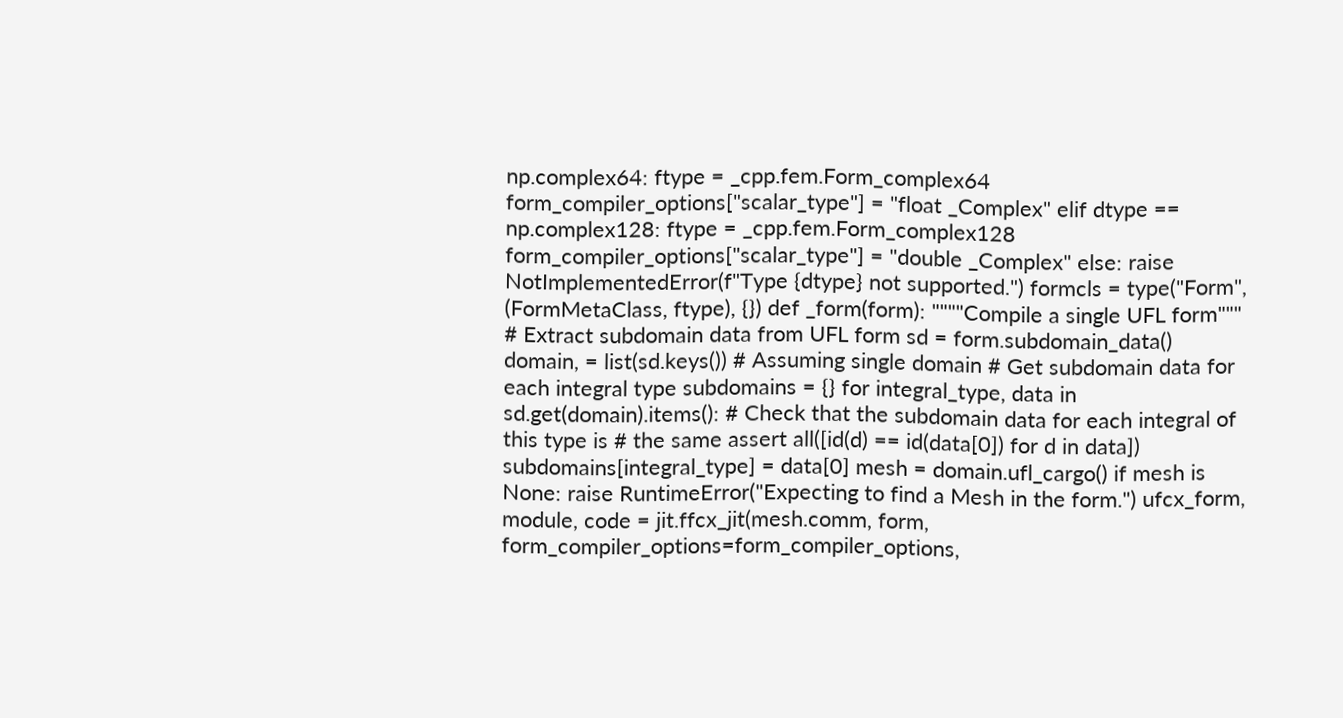np.complex64: ftype = _cpp.fem.Form_complex64 form_compiler_options["scalar_type"] = "float _Complex" elif dtype == np.complex128: ftype = _cpp.fem.Form_complex128 form_compiler_options["scalar_type"] = "double _Complex" else: raise NotImplementedError(f"Type {dtype} not supported.") formcls = type("Form", (FormMetaClass, ftype), {}) def _form(form): """"Compile a single UFL form""" # Extract subdomain data from UFL form sd = form.subdomain_data() domain, = list(sd.keys()) # Assuming single domain # Get subdomain data for each integral type subdomains = {} for integral_type, data in sd.get(domain).items(): # Check that the subdomain data for each integral of this type is # the same assert all([id(d) == id(data[0]) for d in data]) subdomains[integral_type] = data[0] mesh = domain.ufl_cargo() if mesh is None: raise RuntimeError("Expecting to find a Mesh in the form.") ufcx_form, module, code = jit.ffcx_jit(mesh.comm, form, form_compiler_options=form_compiler_options,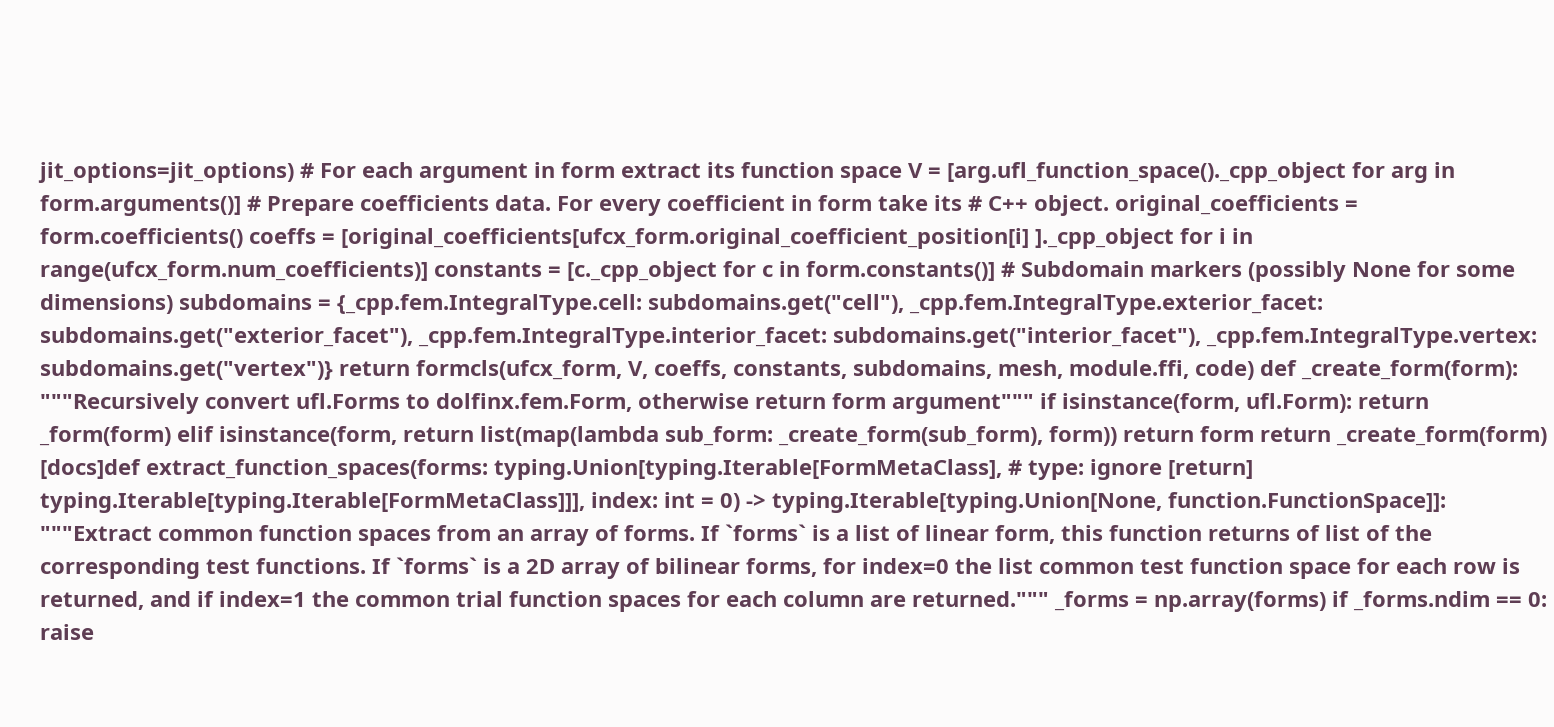jit_options=jit_options) # For each argument in form extract its function space V = [arg.ufl_function_space()._cpp_object for arg in form.arguments()] # Prepare coefficients data. For every coefficient in form take its # C++ object. original_coefficients = form.coefficients() coeffs = [original_coefficients[ufcx_form.original_coefficient_position[i] ]._cpp_object for i in range(ufcx_form.num_coefficients)] constants = [c._cpp_object for c in form.constants()] # Subdomain markers (possibly None for some dimensions) subdomains = {_cpp.fem.IntegralType.cell: subdomains.get("cell"), _cpp.fem.IntegralType.exterior_facet: subdomains.get("exterior_facet"), _cpp.fem.IntegralType.interior_facet: subdomains.get("interior_facet"), _cpp.fem.IntegralType.vertex: subdomains.get("vertex")} return formcls(ufcx_form, V, coeffs, constants, subdomains, mesh, module.ffi, code) def _create_form(form): """Recursively convert ufl.Forms to dolfinx.fem.Form, otherwise return form argument""" if isinstance(form, ufl.Form): return _form(form) elif isinstance(form, return list(map(lambda sub_form: _create_form(sub_form), form)) return form return _create_form(form)
[docs]def extract_function_spaces(forms: typing.Union[typing.Iterable[FormMetaClass], # type: ignore [return] typing.Iterable[typing.Iterable[FormMetaClass]]], index: int = 0) -> typing.Iterable[typing.Union[None, function.FunctionSpace]]: """Extract common function spaces from an array of forms. If `forms` is a list of linear form, this function returns of list of the corresponding test functions. If `forms` is a 2D array of bilinear forms, for index=0 the list common test function space for each row is returned, and if index=1 the common trial function spaces for each column are returned.""" _forms = np.array(forms) if _forms.ndim == 0: raise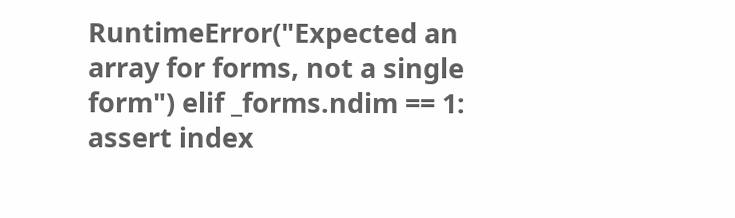RuntimeError("Expected an array for forms, not a single form") elif _forms.ndim == 1: assert index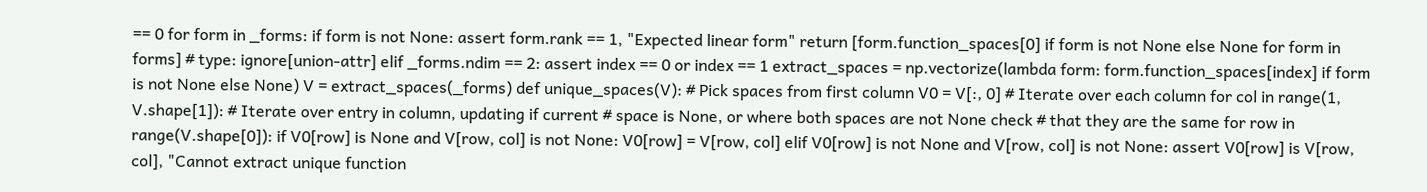== 0 for form in _forms: if form is not None: assert form.rank == 1, "Expected linear form" return [form.function_spaces[0] if form is not None else None for form in forms] # type: ignore[union-attr] elif _forms.ndim == 2: assert index == 0 or index == 1 extract_spaces = np.vectorize(lambda form: form.function_spaces[index] if form is not None else None) V = extract_spaces(_forms) def unique_spaces(V): # Pick spaces from first column V0 = V[:, 0] # Iterate over each column for col in range(1, V.shape[1]): # Iterate over entry in column, updating if current # space is None, or where both spaces are not None check # that they are the same for row in range(V.shape[0]): if V0[row] is None and V[row, col] is not None: V0[row] = V[row, col] elif V0[row] is not None and V[row, col] is not None: assert V0[row] is V[row, col], "Cannot extract unique function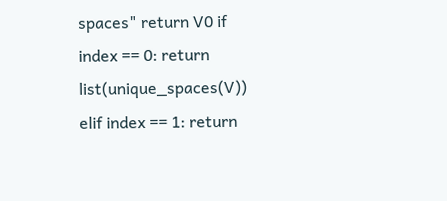spaces" return V0 if index == 0: return list(unique_spaces(V)) elif index == 1: return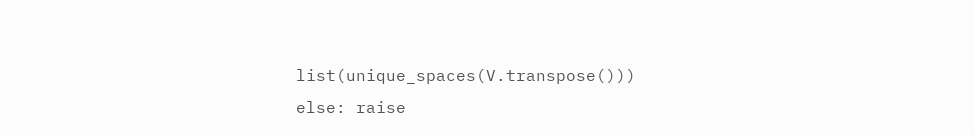list(unique_spaces(V.transpose())) else: raise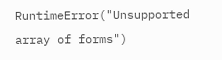RuntimeError("Unsupported array of forms")